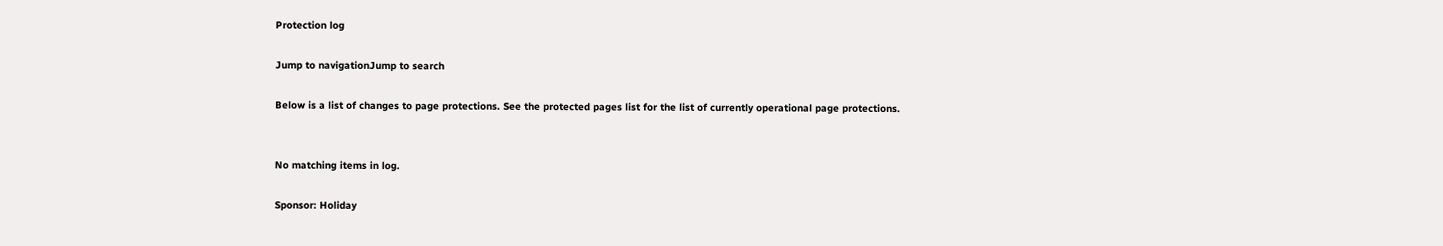Protection log

Jump to navigationJump to search

Below is a list of changes to page protections. See the protected pages list for the list of currently operational page protections.


No matching items in log.

Sponsor: Holiday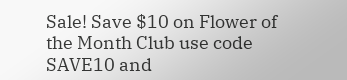Sale! Save $10 on Flower of the Month Club use code SAVE10 and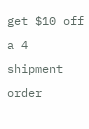get $10 off a 4 shipment order